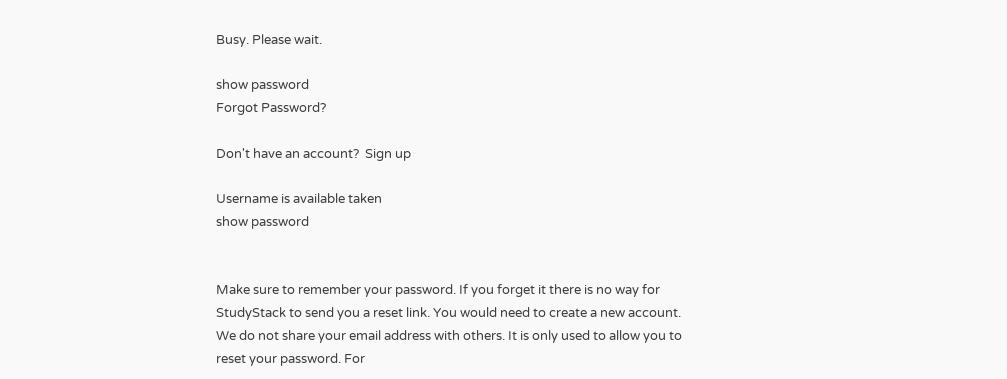Busy. Please wait.

show password
Forgot Password?

Don't have an account?  Sign up

Username is available taken
show password


Make sure to remember your password. If you forget it there is no way for StudyStack to send you a reset link. You would need to create a new account.
We do not share your email address with others. It is only used to allow you to reset your password. For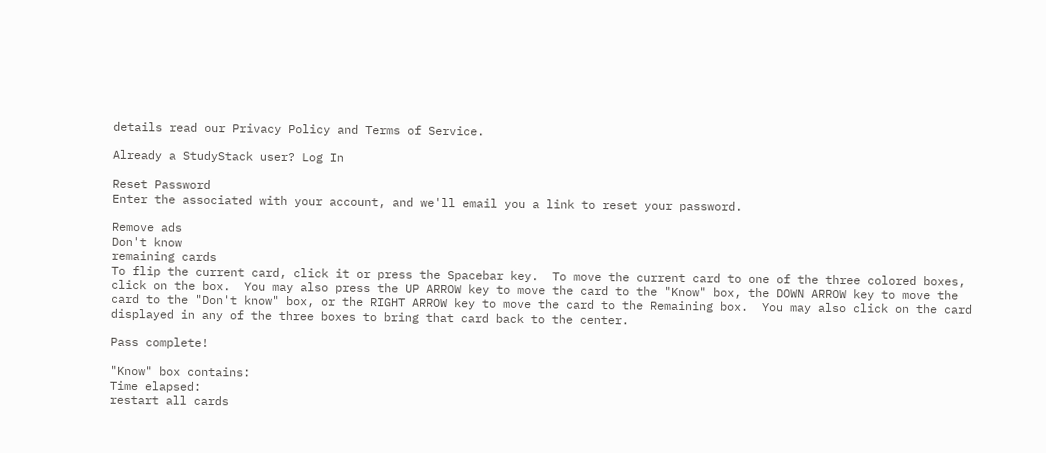details read our Privacy Policy and Terms of Service.

Already a StudyStack user? Log In

Reset Password
Enter the associated with your account, and we'll email you a link to reset your password.

Remove ads
Don't know
remaining cards
To flip the current card, click it or press the Spacebar key.  To move the current card to one of the three colored boxes, click on the box.  You may also press the UP ARROW key to move the card to the "Know" box, the DOWN ARROW key to move the card to the "Don't know" box, or the RIGHT ARROW key to move the card to the Remaining box.  You may also click on the card displayed in any of the three boxes to bring that card back to the center.

Pass complete!

"Know" box contains:
Time elapsed:
restart all cards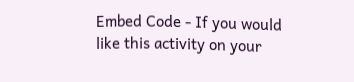Embed Code - If you would like this activity on your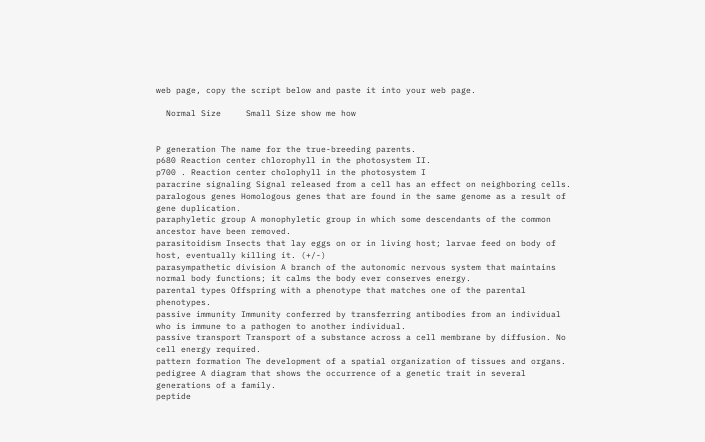web page, copy the script below and paste it into your web page.

  Normal Size     Small Size show me how


P generation The name for the true-breeding parents.
p680 Reaction center chlorophyll in the photosystem II.
p700 . Reaction center cholophyll in the photosystem I
paracrine signaling Signal released from a cell has an effect on neighboring cells.
paralogous genes Homologous genes that are found in the same genome as a result of gene duplication.
paraphyletic group A monophyletic group in which some descendants of the common ancestor have been removed.
parasitoidism Insects that lay eggs on or in living host; larvae feed on body of host, eventually killing it. (+/-)
parasympathetic division A branch of the autonomic nervous system that maintains normal body functions; it calms the body ever conserves energy.
parental types Offspring with a phenotype that matches one of the parental phenotypes.
passive immunity Immunity conferred by transferring antibodies from an individual who is immune to a pathogen to another individual.
passive transport Transport of a substance across a cell membrane by diffusion. No cell energy required.
pattern formation The development of a spatial organization of tissues and organs.
pedigree A diagram that shows the occurrence of a genetic trait in several generations of a family.
peptide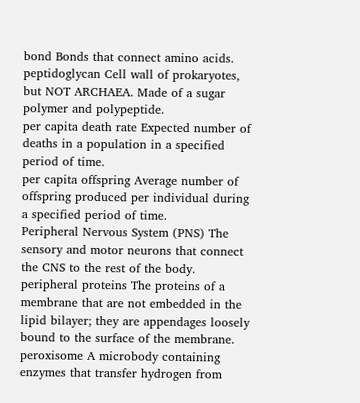bond Bonds that connect amino acids.
peptidoglycan Cell wall of prokaryotes, but NOT ARCHAEA. Made of a sugar polymer and polypeptide.
per capita death rate Expected number of deaths in a population in a specified period of time.
per capita offspring Average number of offspring produced per individual during a specified period of time.
Peripheral Nervous System (PNS) The sensory and motor neurons that connect the CNS to the rest of the body.
peripheral proteins The proteins of a membrane that are not embedded in the lipid bilayer; they are appendages loosely bound to the surface of the membrane.
peroxisome A microbody containing enzymes that transfer hydrogen from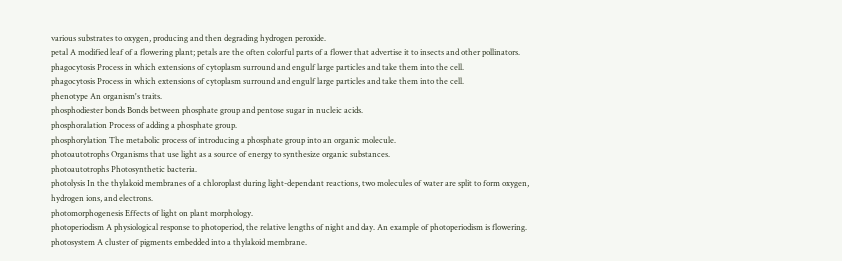various substrates to oxygen, producing and then degrading hydrogen peroxide.
petal A modified leaf of a flowering plant; petals are the often colorful parts of a flower that advertise it to insects and other pollinators.
phagocytosis Process in which extensions of cytoplasm surround and engulf large particles and take them into the cell.
phagocytosis Process in which extensions of cytoplasm surround and engulf large particles and take them into the cell.
phenotype An organism's traits.
phosphodiester bonds Bonds between phosphate group and pentose sugar in nucleic acids.
phosphoralation Process of adding a phosphate group.
phosphorylation The metabolic process of introducing a phosphate group into an organic molecule.
photoautotrophs Organisms that use light as a source of energy to synthesize organic substances.
photoautotrophs Photosynthetic bacteria.
photolysis In the thylakoid membranes of a chloroplast during light-dependant reactions, two molecules of water are split to form oxygen, hydrogen ions, and electrons.
photomorphogenesis Effects of light on plant morphology.
photoperiodism A physiological response to photoperiod, the relative lengths of night and day. An example of photoperiodism is flowering.
photosystem A cluster of pigments embedded into a thylakoid membrane.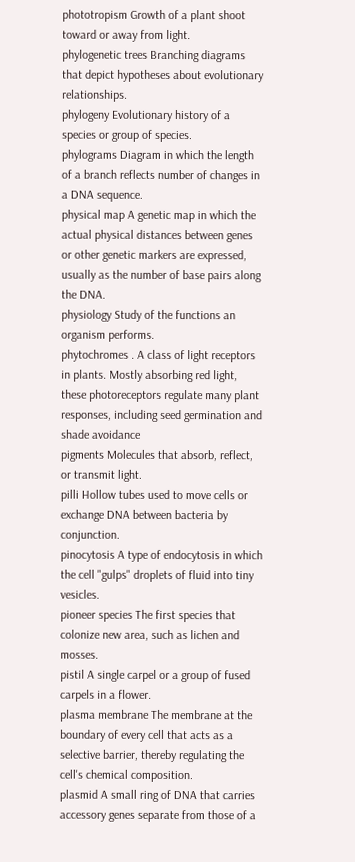phototropism Growth of a plant shoot toward or away from light.
phylogenetic trees Branching diagrams that depict hypotheses about evolutionary relationships.
phylogeny Evolutionary history of a species or group of species.
phylograms Diagram in which the length of a branch reflects number of changes in a DNA sequence.
physical map A genetic map in which the actual physical distances between genes or other genetic markers are expressed, usually as the number of base pairs along the DNA.
physiology Study of the functions an organism performs.
phytochromes . A class of light receptors in plants. Mostly absorbing red light, these photoreceptors regulate many plant responses, including seed germination and shade avoidance
pigments Molecules that absorb, reflect, or transmit light.
pilli Hollow tubes used to move cells or exchange DNA between bacteria by conjunction.
pinocytosis A type of endocytosis in which the cell "gulps" droplets of fluid into tiny vesicles.
pioneer species The first species that colonize new area, such as lichen and mosses.
pistil A single carpel or a group of fused carpels in a flower.
plasma membrane The membrane at the boundary of every cell that acts as a selective barrier, thereby regulating the cell's chemical composition.
plasmid A small ring of DNA that carries accessory genes separate from those of a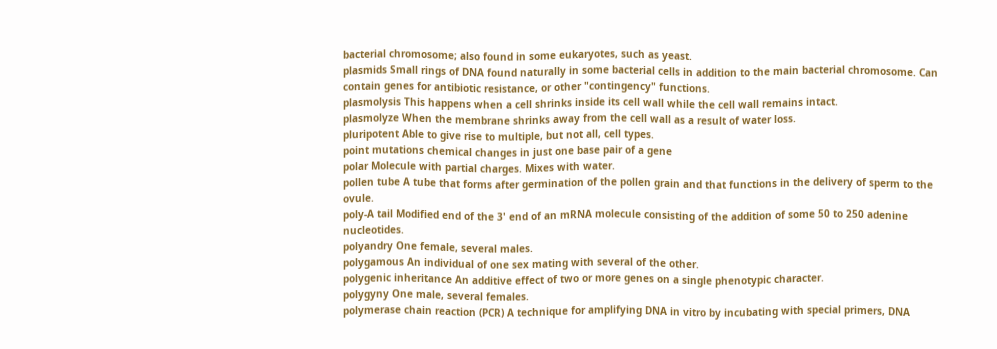bacterial chromosome; also found in some eukaryotes, such as yeast.
plasmids Small rings of DNA found naturally in some bacterial cells in addition to the main bacterial chromosome. Can contain genes for antibiotic resistance, or other "contingency" functions.
plasmolysis This happens when a cell shrinks inside its cell wall while the cell wall remains intact.
plasmolyze When the membrane shrinks away from the cell wall as a result of water loss.
pluripotent Able to give rise to multiple, but not all, cell types.
point mutations chemical changes in just one base pair of a gene
polar Molecule with partial charges. Mixes with water.
pollen tube A tube that forms after germination of the pollen grain and that functions in the delivery of sperm to the ovule.
poly-A tail Modified end of the 3' end of an mRNA molecule consisting of the addition of some 50 to 250 adenine nucleotides.
polyandry One female, several males.
polygamous An individual of one sex mating with several of the other.
polygenic inheritance An additive effect of two or more genes on a single phenotypic character.
polygyny One male, several females.
polymerase chain reaction (PCR) A technique for amplifying DNA in vitro by incubating with special primers, DNA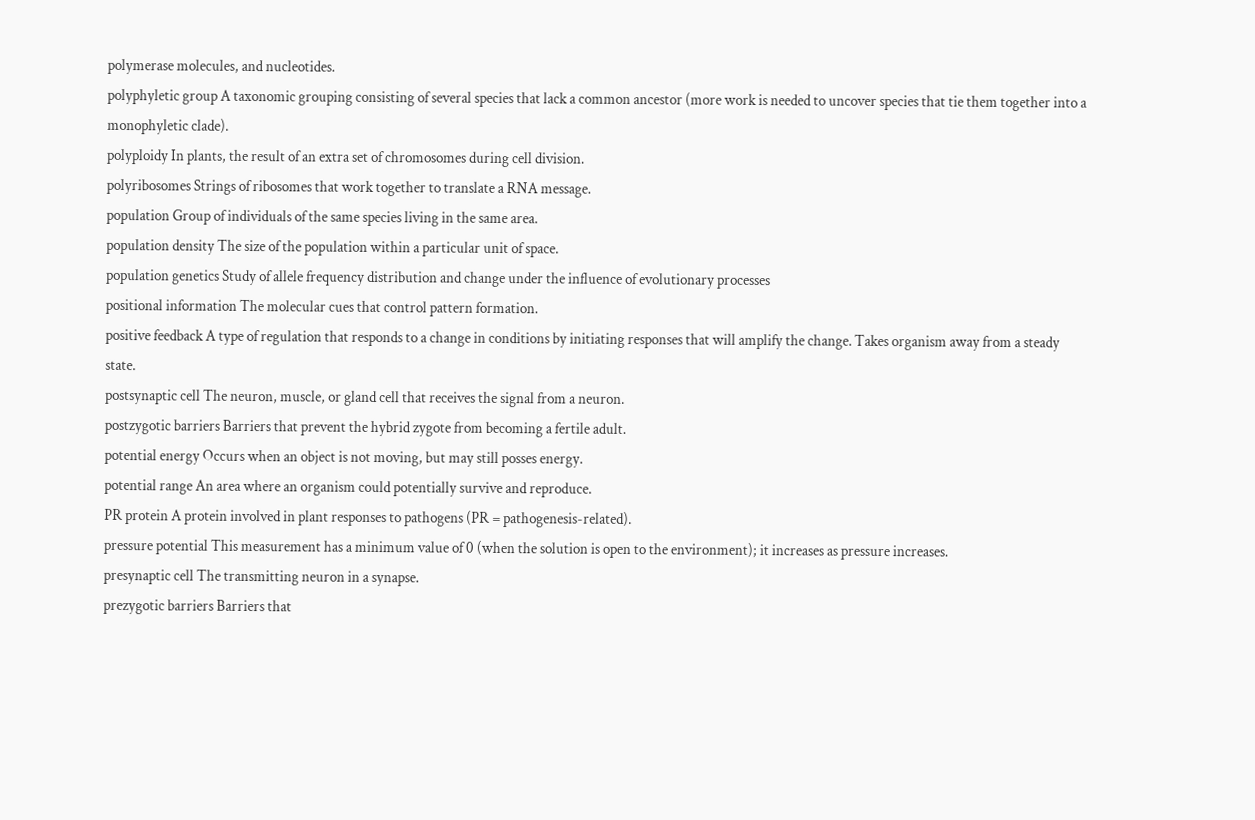polymerase molecules, and nucleotides.
polyphyletic group A taxonomic grouping consisting of several species that lack a common ancestor (more work is needed to uncover species that tie them together into a monophyletic clade).
polyploidy In plants, the result of an extra set of chromosomes during cell division.
polyribosomes Strings of ribosomes that work together to translate a RNA message.
population Group of individuals of the same species living in the same area.
population density The size of the population within a particular unit of space.
population genetics Study of allele frequency distribution and change under the influence of evolutionary processes
positional information The molecular cues that control pattern formation.
positive feedback A type of regulation that responds to a change in conditions by initiating responses that will amplify the change. Takes organism away from a steady state.
postsynaptic cell The neuron, muscle, or gland cell that receives the signal from a neuron.
postzygotic barriers Barriers that prevent the hybrid zygote from becoming a fertile adult.
potential energy Occurs when an object is not moving, but may still posses energy.
potential range An area where an organism could potentially survive and reproduce.
PR protein A protein involved in plant responses to pathogens (PR = pathogenesis-related).
pressure potential This measurement has a minimum value of 0 (when the solution is open to the environment); it increases as pressure increases.
presynaptic cell The transmitting neuron in a synapse.
prezygotic barriers Barriers that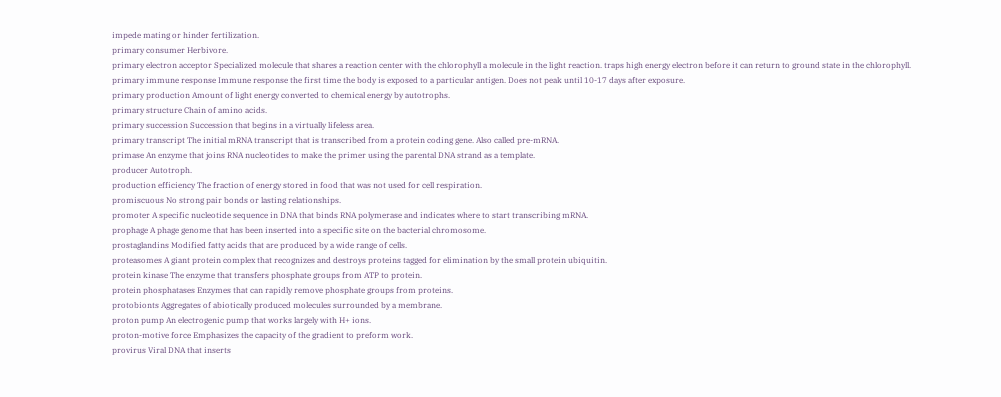impede mating or hinder fertilization.
primary consumer Herbivore.
primary electron acceptor Specialized molecule that shares a reaction center with the chlorophyll a molecule in the light reaction. traps high energy electron before it can return to ground state in the chlorophyll.
primary immune response Immune response the first time the body is exposed to a particular antigen. Does not peak until 10-17 days after exposure.
primary production Amount of light energy converted to chemical energy by autotrophs.
primary structure Chain of amino acids.
primary succession Succession that begins in a virtually lifeless area.
primary transcript The initial mRNA transcript that is transcribed from a protein coding gene. Also called pre-mRNA.
primase An enzyme that joins RNA nucleotides to make the primer using the parental DNA strand as a template.
producer Autotroph.
production efficiency The fraction of energy stored in food that was not used for cell respiration.
promiscuous No strong pair bonds or lasting relationships.
promoter A specific nucleotide sequence in DNA that binds RNA polymerase and indicates where to start transcribing mRNA.
prophage A phage genome that has been inserted into a specific site on the bacterial chromosome.
prostaglandins Modified fatty acids that are produced by a wide range of cells.
proteasomes A giant protein complex that recognizes and destroys proteins tagged for elimination by the small protein ubiquitin.
protein kinase The enzyme that transfers phosphate groups from ATP to protein.
protein phosphatases Enzymes that can rapidly remove phosphate groups from proteins.
protobionts Aggregates of abiotically produced molecules surrounded by a membrane.
proton pump An electrogenic pump that works largely with H+ ions.
proton-motive force Emphasizes the capacity of the gradient to preform work.
provirus Viral DNA that inserts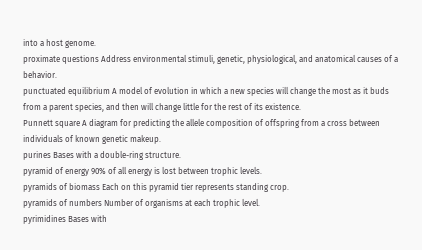into a host genome.
proximate questions Address environmental stimuli, genetic, physiological, and anatomical causes of a behavior.
punctuated equilibrium A model of evolution in which a new species will change the most as it buds from a parent species, and then will change little for the rest of its existence.
Punnett square A diagram for predicting the allele composition of offspring from a cross between individuals of known genetic makeup.
purines Bases with a double-ring structure.
pyramid of energy 90% of all energy is lost between trophic levels.
pyramids of biomass Each on this pyramid tier represents standing crop.
pyramids of numbers Number of organisms at each trophic level.
pyrimidines Bases with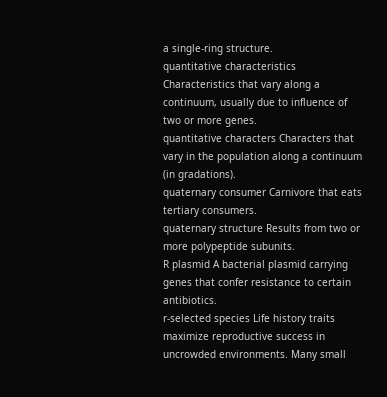a single-ring structure.
quantitative characteristics Characteristics that vary along a continuum, usually due to influence of two or more genes.
quantitative characters Characters that vary in the population along a continuum (in gradations).
quaternary consumer Carnivore that eats tertiary consumers.
quaternary structure Results from two or more polypeptide subunits.
R plasmid A bacterial plasmid carrying genes that confer resistance to certain antibiotics.
r-selected species Life history traits maximize reproductive success in uncrowded environments. Many small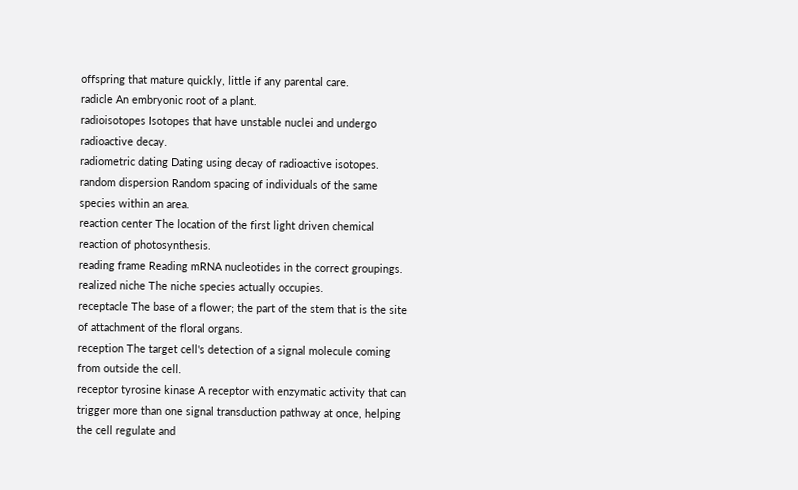offspring that mature quickly, little if any parental care.
radicle An embryonic root of a plant.
radioisotopes Isotopes that have unstable nuclei and undergo radioactive decay.
radiometric dating Dating using decay of radioactive isotopes.
random dispersion Random spacing of individuals of the same species within an area.
reaction center The location of the first light driven chemical reaction of photosynthesis.
reading frame Reading mRNA nucleotides in the correct groupings.
realized niche The niche species actually occupies.
receptacle The base of a flower; the part of the stem that is the site of attachment of the floral organs.
reception The target cell's detection of a signal molecule coming from outside the cell.
receptor tyrosine kinase A receptor with enzymatic activity that can trigger more than one signal transduction pathway at once, helping the cell regulate and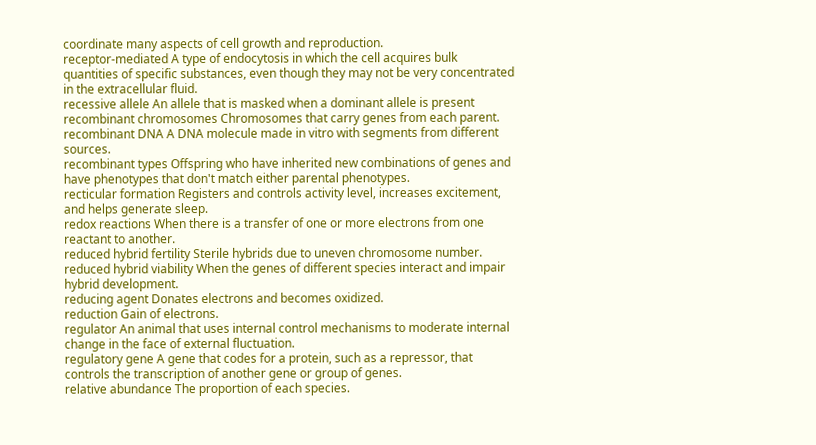coordinate many aspects of cell growth and reproduction.
receptor-mediated A type of endocytosis in which the cell acquires bulk quantities of specific substances, even though they may not be very concentrated in the extracellular fluid.
recessive allele An allele that is masked when a dominant allele is present
recombinant chromosomes Chromosomes that carry genes from each parent.
recombinant DNA A DNA molecule made in vitro with segments from different sources.
recombinant types Offspring who have inherited new combinations of genes and have phenotypes that don't match either parental phenotypes.
recticular formation Registers and controls activity level, increases excitement, and helps generate sleep.
redox reactions When there is a transfer of one or more electrons from one reactant to another.
reduced hybrid fertility Sterile hybrids due to uneven chromosome number.
reduced hybrid viability When the genes of different species interact and impair hybrid development.
reducing agent Donates electrons and becomes oxidized.
reduction Gain of electrons.
regulator An animal that uses internal control mechanisms to moderate internal change in the face of external fluctuation.
regulatory gene A gene that codes for a protein, such as a repressor, that controls the transcription of another gene or group of genes.
relative abundance The proportion of each species.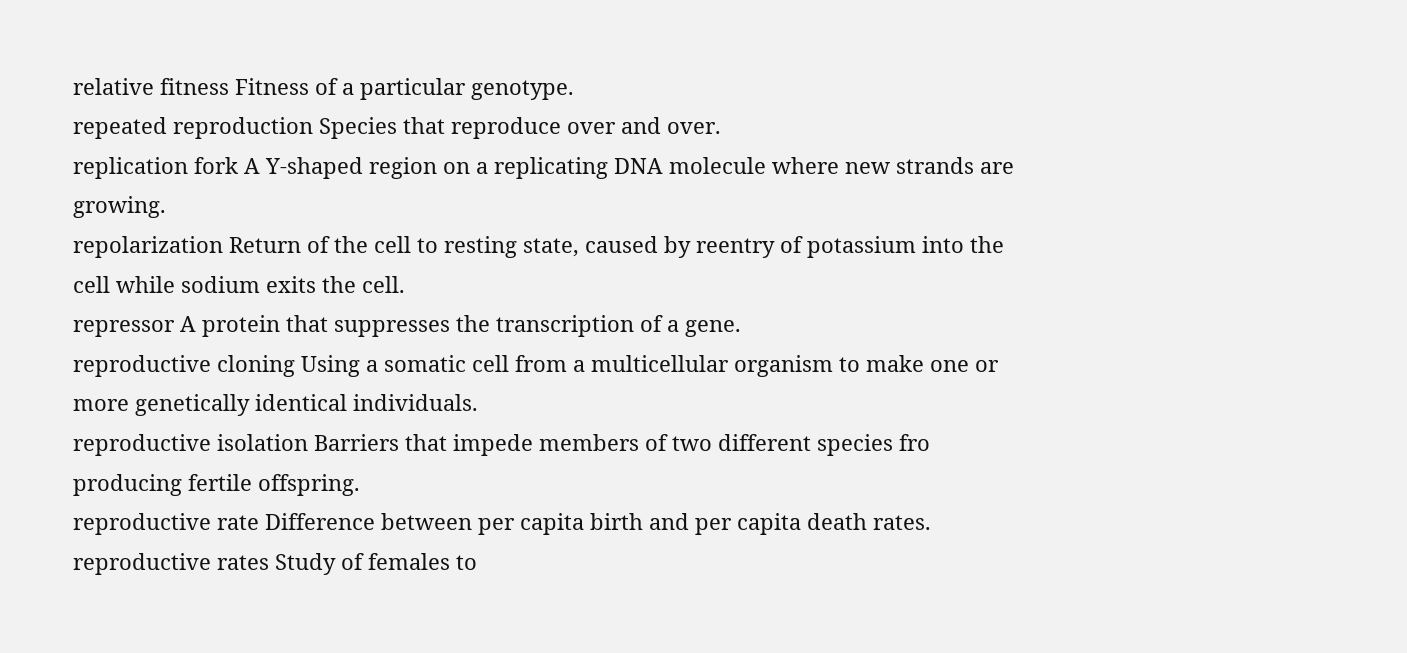relative fitness Fitness of a particular genotype.
repeated reproduction Species that reproduce over and over.
replication fork A Y-shaped region on a replicating DNA molecule where new strands are growing.
repolarization Return of the cell to resting state, caused by reentry of potassium into the cell while sodium exits the cell.
repressor A protein that suppresses the transcription of a gene.
reproductive cloning Using a somatic cell from a multicellular organism to make one or more genetically identical individuals.
reproductive isolation Barriers that impede members of two different species fro producing fertile offspring.
reproductive rate Difference between per capita birth and per capita death rates.
reproductive rates Study of females to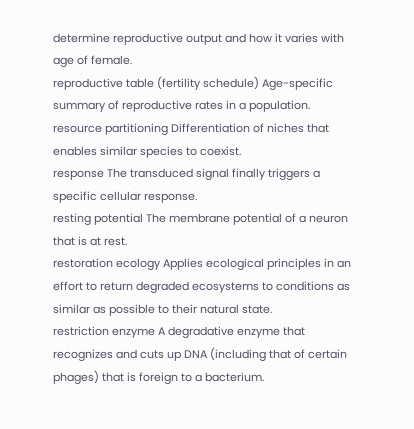determine reproductive output and how it varies with age of female.
reproductive table (fertility schedule) Age-specific summary of reproductive rates in a population.
resource partitioning Differentiation of niches that enables similar species to coexist.
response The transduced signal finally triggers a specific cellular response.
resting potential The membrane potential of a neuron that is at rest.
restoration ecology Applies ecological principles in an effort to return degraded ecosystems to conditions as similar as possible to their natural state.
restriction enzyme A degradative enzyme that recognizes and cuts up DNA (including that of certain phages) that is foreign to a bacterium.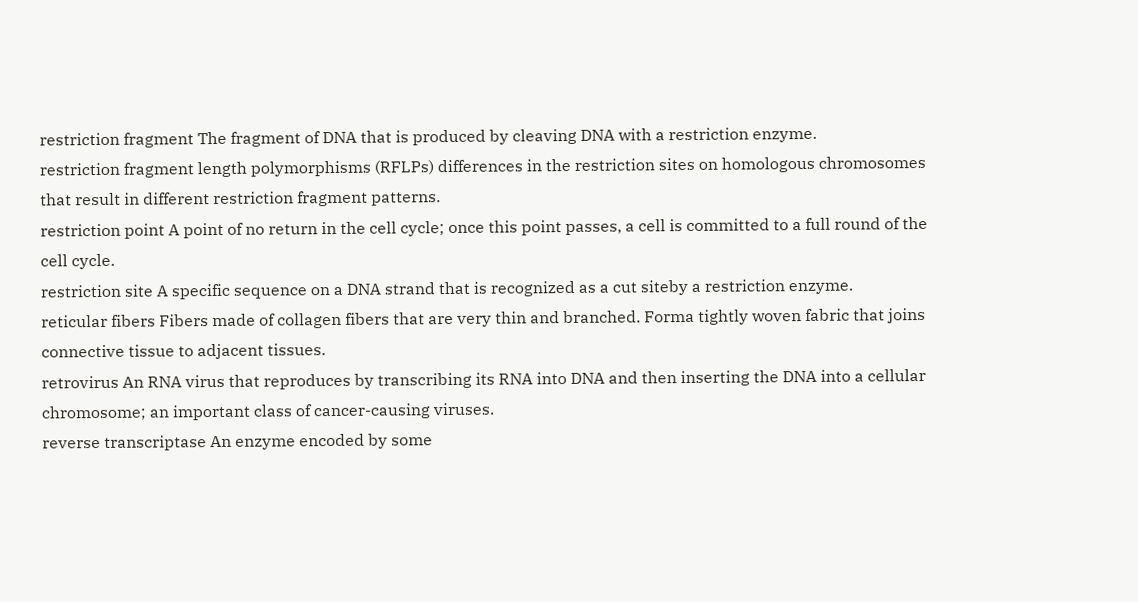restriction fragment The fragment of DNA that is produced by cleaving DNA with a restriction enzyme.
restriction fragment length polymorphisms (RFLPs) differences in the restriction sites on homologous chromosomes that result in different restriction fragment patterns.
restriction point A point of no return in the cell cycle; once this point passes, a cell is committed to a full round of the cell cycle.
restriction site A specific sequence on a DNA strand that is recognized as a cut siteby a restriction enzyme.
reticular fibers Fibers made of collagen fibers that are very thin and branched. Forma tightly woven fabric that joins connective tissue to adjacent tissues.
retrovirus An RNA virus that reproduces by transcribing its RNA into DNA and then inserting the DNA into a cellular chromosome; an important class of cancer-causing viruses.
reverse transcriptase An enzyme encoded by some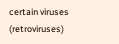certain viruses (retroviruses)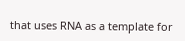that uses RNA as a template for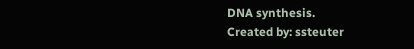DNA synthesis.
Created by: ssteuter